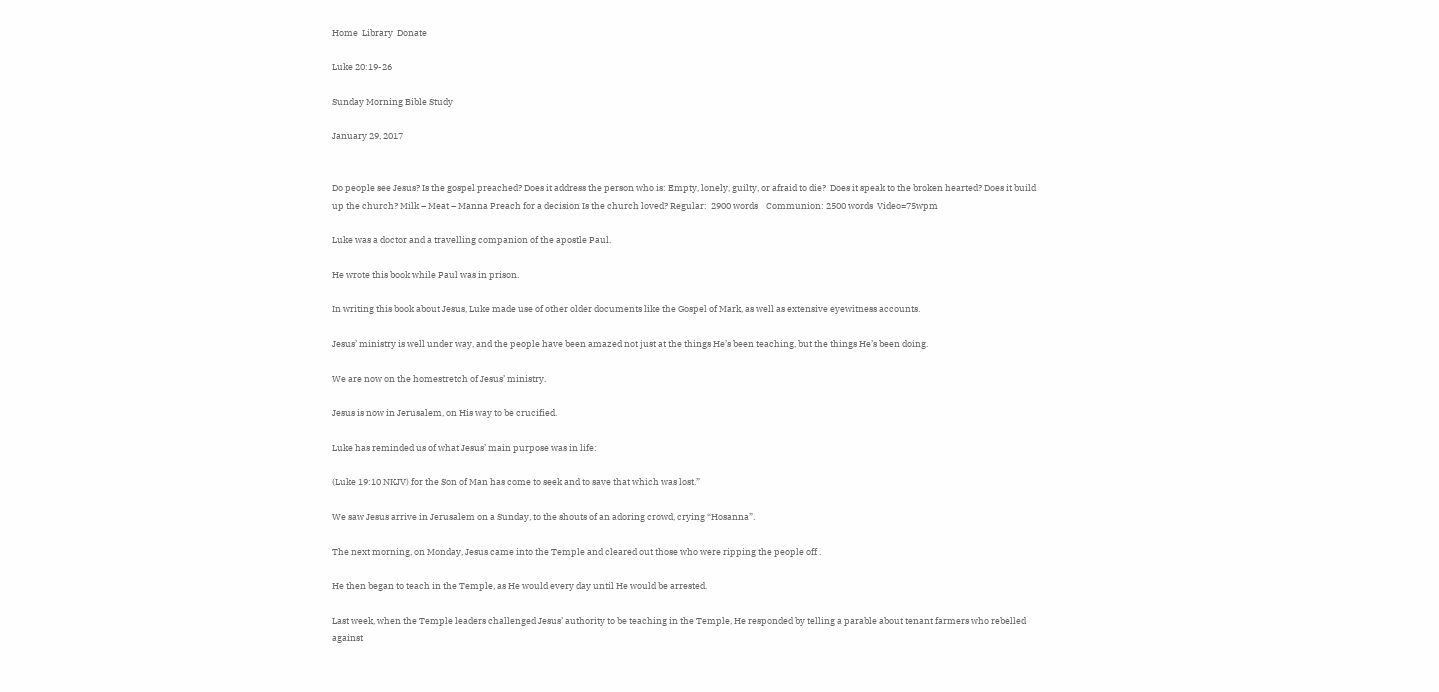Home  Library  Donate

Luke 20:19-26

Sunday Morning Bible Study

January 29, 2017


Do people see Jesus? Is the gospel preached? Does it address the person who is: Empty, lonely, guilty, or afraid to die?  Does it speak to the broken hearted? Does it build up the church? Milk – Meat – Manna Preach for a decision Is the church loved? Regular:  2900 words    Communion: 2500 words  Video=75wpm

Luke was a doctor and a travelling companion of the apostle Paul.

He wrote this book while Paul was in prison.

In writing this book about Jesus, Luke made use of other older documents like the Gospel of Mark, as well as extensive eyewitness accounts.

Jesus’ ministry is well under way, and the people have been amazed not just at the things He’s been teaching, but the things He’s been doing.

We are now on the homestretch of Jesus’ ministry.

Jesus is now in Jerusalem, on His way to be crucified.

Luke has reminded us of what Jesus’ main purpose was in life:

(Luke 19:10 NKJV) for the Son of Man has come to seek and to save that which was lost.”

We saw Jesus arrive in Jerusalem on a Sunday, to the shouts of an adoring crowd, crying “Hosanna”.

The next morning, on Monday, Jesus came into the Temple and cleared out those who were ripping the people off .

He then began to teach in the Temple, as He would every day until He would be arrested.

Last week, when the Temple leaders challenged Jesus’ authority to be teaching in the Temple, He responded by telling a parable about tenant farmers who rebelled against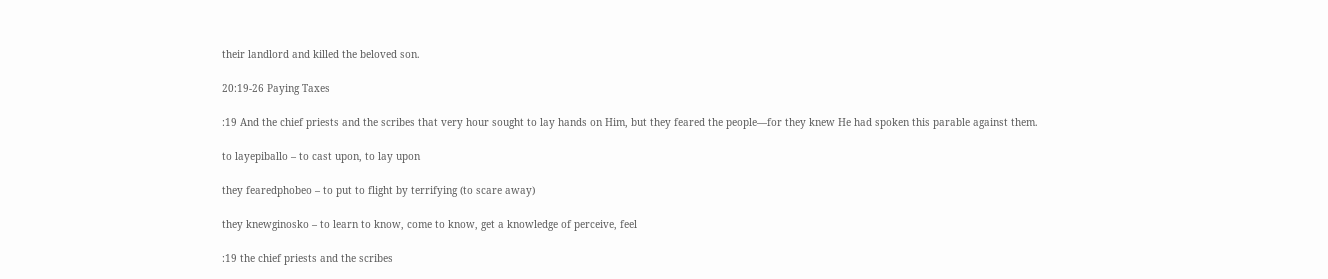their landlord and killed the beloved son.

20:19-26 Paying Taxes

:19 And the chief priests and the scribes that very hour sought to lay hands on Him, but they feared the people—for they knew He had spoken this parable against them.

to layepiballo – to cast upon, to lay upon

they fearedphobeo – to put to flight by terrifying (to scare away)

they knewginosko – to learn to know, come to know, get a knowledge of perceive, feel

:19 the chief priests and the scribes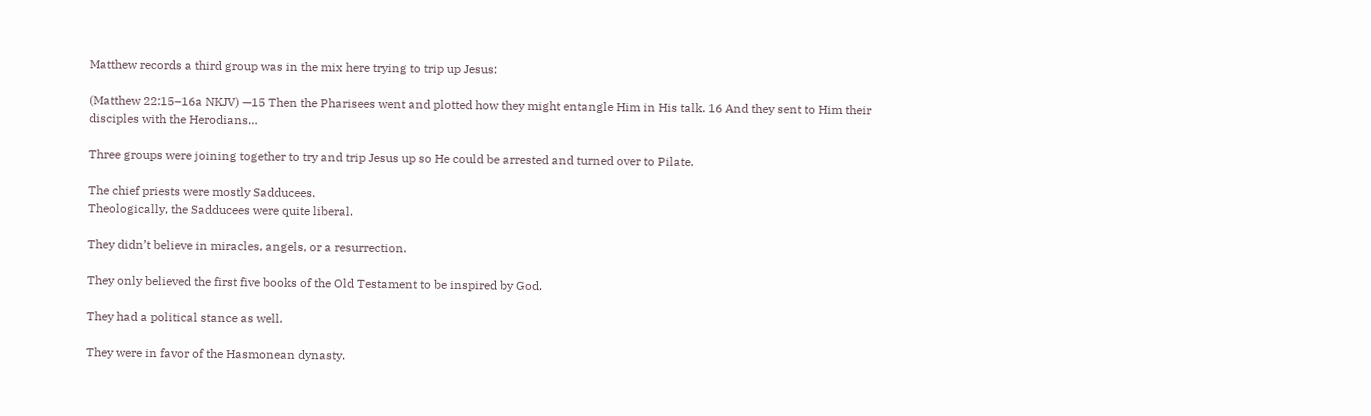Matthew records a third group was in the mix here trying to trip up Jesus:

(Matthew 22:15–16a NKJV) —15 Then the Pharisees went and plotted how they might entangle Him in His talk. 16 And they sent to Him their disciples with the Herodians…

Three groups were joining together to try and trip Jesus up so He could be arrested and turned over to Pilate.

The chief priests were mostly Sadducees.
Theologically, the Sadducees were quite liberal.

They didn’t believe in miracles, angels, or a resurrection.

They only believed the first five books of the Old Testament to be inspired by God.

They had a political stance as well.

They were in favor of the Hasmonean dynasty.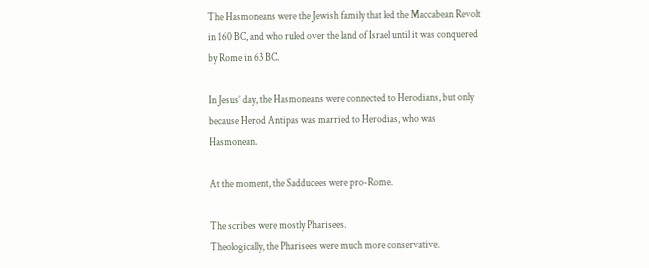The Hasmoneans were the Jewish family that led the Maccabean Revolt in 160 BC, and who ruled over the land of Israel until it was conquered by Rome in 63 BC.

In Jesus’ day, the Hasmoneans were connected to Herodians, but only because Herod Antipas was married to Herodias, who was Hasmonean.

At the moment, the Sadducees were pro-Rome.

The scribes were mostly Pharisees.
Theologically, the Pharisees were much more conservative.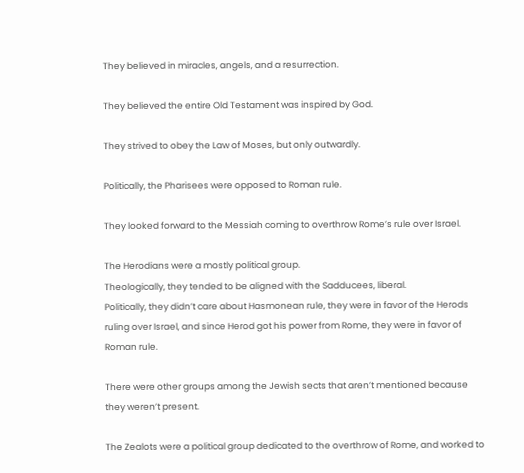They believed in miracles, angels, and a resurrection.

They believed the entire Old Testament was inspired by God.

They strived to obey the Law of Moses, but only outwardly.

Politically, the Pharisees were opposed to Roman rule.

They looked forward to the Messiah coming to overthrow Rome’s rule over Israel.

The Herodians were a mostly political group.
Theologically, they tended to be aligned with the Sadducees, liberal.
Politically, they didn’t care about Hasmonean rule, they were in favor of the Herods ruling over Israel, and since Herod got his power from Rome, they were in favor of Roman rule.

There were other groups among the Jewish sects that aren’t mentioned because they weren’t present.

The Zealots were a political group dedicated to the overthrow of Rome, and worked to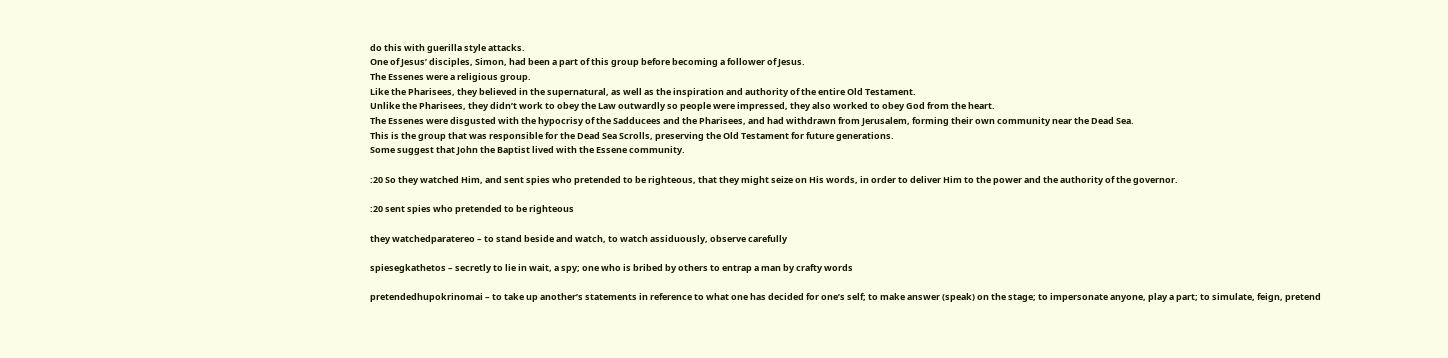do this with guerilla style attacks.
One of Jesus’ disciples, Simon, had been a part of this group before becoming a follower of Jesus.
The Essenes were a religious group.
Like the Pharisees, they believed in the supernatural, as well as the inspiration and authority of the entire Old Testament.
Unlike the Pharisees, they didn’t work to obey the Law outwardly so people were impressed, they also worked to obey God from the heart.
The Essenes were disgusted with the hypocrisy of the Sadducees and the Pharisees, and had withdrawn from Jerusalem, forming their own community near the Dead Sea.
This is the group that was responsible for the Dead Sea Scrolls, preserving the Old Testament for future generations.
Some suggest that John the Baptist lived with the Essene community.

:20 So they watched Him, and sent spies who pretended to be righteous, that they might seize on His words, in order to deliver Him to the power and the authority of the governor.

:20 sent spies who pretended to be righteous

they watchedparatereo – to stand beside and watch, to watch assiduously, observe carefully

spiesegkathetos – secretly to lie in wait, a spy; one who is bribed by others to entrap a man by crafty words

pretendedhupokrinomai – to take up another’s statements in reference to what one has decided for one’s self; to make answer (speak) on the stage; to impersonate anyone, play a part; to simulate, feign, pretend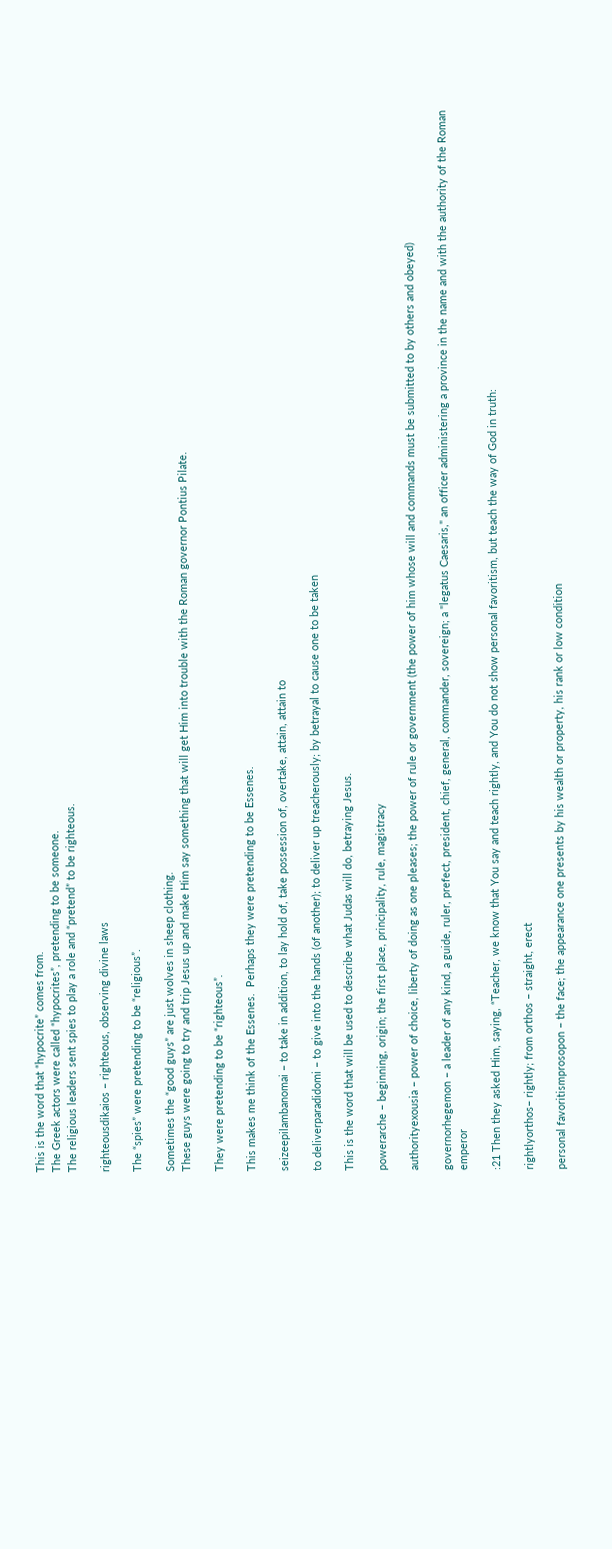This is the word that “hypocrite” comes from.
The Greek actors were called “hypocrites”, pretending to be someone.
The religious leaders sent spies to play a role and “pretend” to be righteous.

righteousdikaios – righteous, observing divine laws

The “spies” were pretending to be “religious”.

Sometimes the “good guys” are just wolves in sheep clothing.
These guys were going to try and trip Jesus up and make Him say something that will get Him into trouble with the Roman governor Pontius Pilate.

They were pretending to be “righteous”.

This makes me think of the Essenes.  Perhaps they were pretending to be Essenes.

seizeepilambanomai – to take in addition, to lay hold of, take possession of, overtake, attain, attain to

to deliverparadidomi – to give into the hands (of another); to deliver up treacherously; by betrayal to cause one to be taken

This is the word that will be used to describe what Judas will do, betraying Jesus.

powerarche – beginning, origin; the first place, principality, rule, magistracy

authorityexousia – power of choice, liberty of doing as one pleases; the power of rule or government (the power of him whose will and commands must be submitted to by others and obeyed)

governorhegemon – a leader of any kind, a guide, ruler, prefect, president, chief, general, commander, sovereign; a "legatus Caesaris," an officer administering a province in the name and with the authority of the Roman emperor

:21 Then they asked Him, saying, “Teacher, we know that You say and teach rightly, and You do not show personal favoritism, but teach the way of God in truth:

rightlyorthos– rightly; from orthos – straight, erect

personal favoritismprosopon – the face; the appearance one presents by his wealth or property, his rank or low condition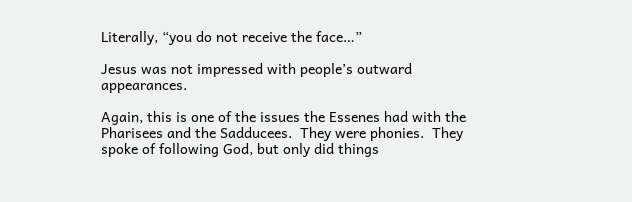Literally, “you do not receive the face…”

Jesus was not impressed with people’s outward appearances.

Again, this is one of the issues the Essenes had with the Pharisees and the Sadducees.  They were phonies.  They spoke of following God, but only did things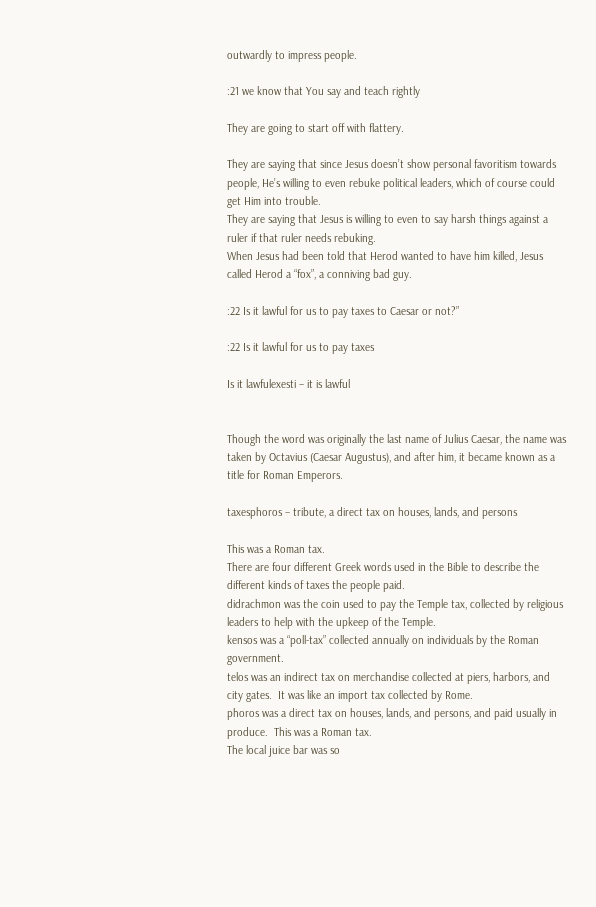outwardly to impress people.

:21 we know that You say and teach rightly

They are going to start off with flattery.

They are saying that since Jesus doesn’t show personal favoritism towards people, He’s willing to even rebuke political leaders, which of course could get Him into trouble.
They are saying that Jesus is willing to even to say harsh things against a ruler if that ruler needs rebuking.
When Jesus had been told that Herod wanted to have him killed, Jesus called Herod a “fox”, a conniving bad guy.

:22 Is it lawful for us to pay taxes to Caesar or not?”

:22 Is it lawful for us to pay taxes

Is it lawfulexesti – it is lawful


Though the word was originally the last name of Julius Caesar, the name was taken by Octavius (Caesar Augustus), and after him, it became known as a title for Roman Emperors.

taxesphoros – tribute, a direct tax on houses, lands, and persons

This was a Roman tax.
There are four different Greek words used in the Bible to describe the different kinds of taxes the people paid.
didrachmon was the coin used to pay the Temple tax, collected by religious leaders to help with the upkeep of the Temple.
kensos was a “poll-tax” collected annually on individuals by the Roman government.
telos was an indirect tax on merchandise collected at piers, harbors, and city gates.  It was like an import tax collected by Rome.
phoros was a direct tax on houses, lands, and persons, and paid usually in produce.  This was a Roman tax.
The local juice bar was so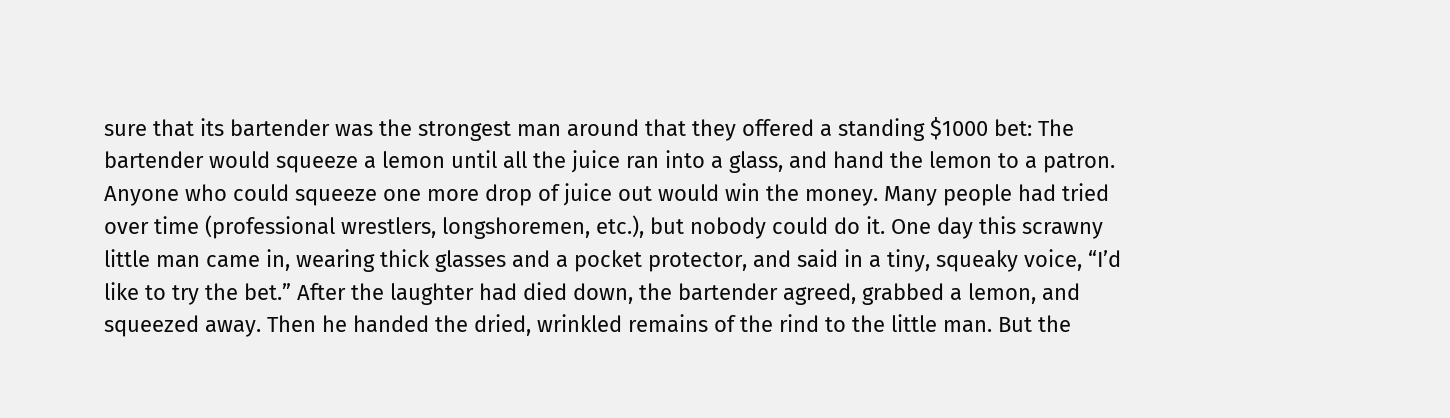sure that its bartender was the strongest man around that they offered a standing $1000 bet: The bartender would squeeze a lemon until all the juice ran into a glass, and hand the lemon to a patron. Anyone who could squeeze one more drop of juice out would win the money. Many people had tried over time (professional wrestlers, longshoremen, etc.), but nobody could do it. One day this scrawny little man came in, wearing thick glasses and a pocket protector, and said in a tiny, squeaky voice, “I’d like to try the bet.” After the laughter had died down, the bartender agreed, grabbed a lemon, and squeezed away. Then he handed the dried, wrinkled remains of the rind to the little man. But the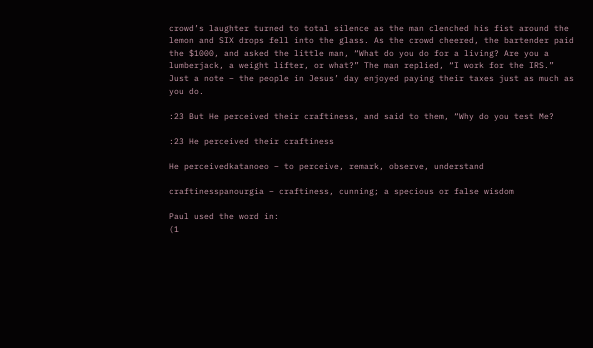crowd’s laughter turned to total silence as the man clenched his fist around the lemon and SIX drops fell into the glass. As the crowd cheered, the bartender paid the $1000, and asked the little man, “What do you do for a living? Are you a lumberjack, a weight lifter, or what?” The man replied, “I work for the IRS.”
Just a note – the people in Jesus’ day enjoyed paying their taxes just as much as you do.

:23 But He perceived their craftiness, and said to them, “Why do you test Me?

:23 He perceived their craftiness

He perceivedkatanoeo – to perceive, remark, observe, understand

craftinesspanourgia – craftiness, cunning; a specious or false wisdom

Paul used the word in:
(1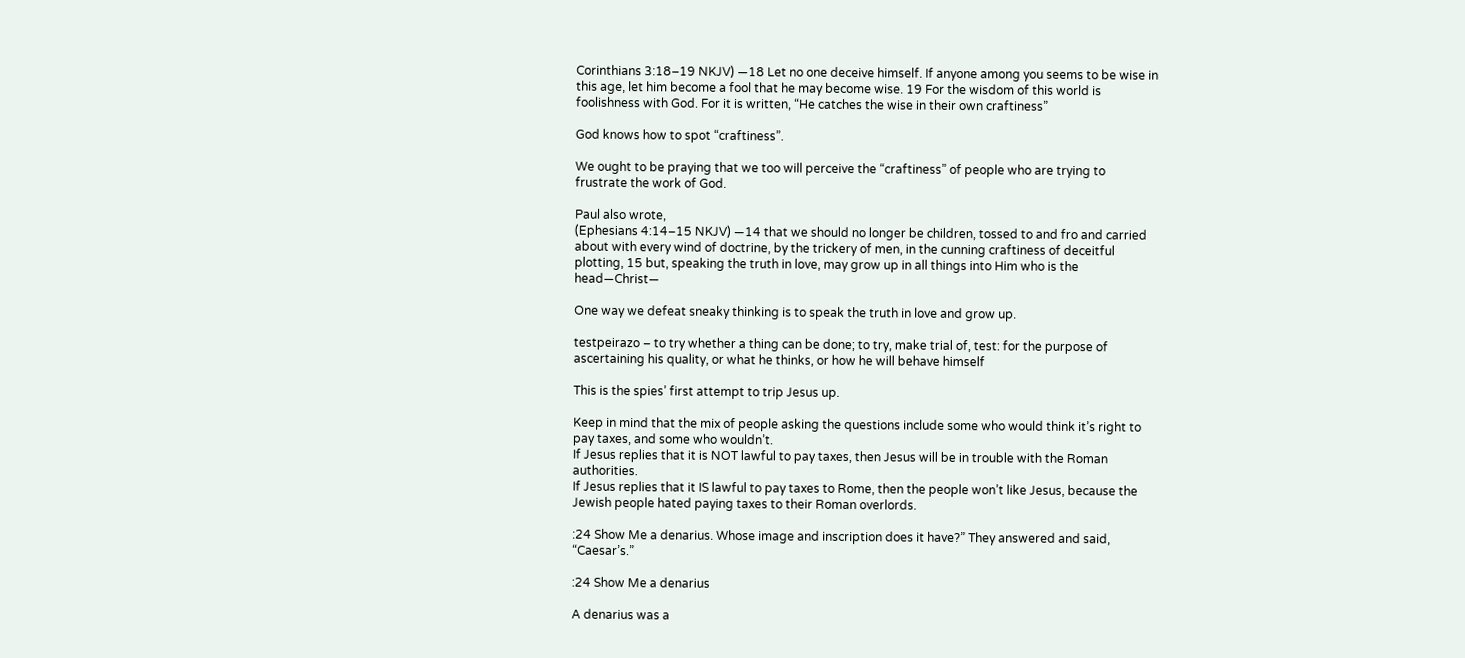Corinthians 3:18–19 NKJV) —18 Let no one deceive himself. If anyone among you seems to be wise in this age, let him become a fool that he may become wise. 19 For the wisdom of this world is foolishness with God. For it is written, “He catches the wise in their own craftiness”

God knows how to spot “craftiness”.

We ought to be praying that we too will perceive the “craftiness” of people who are trying to frustrate the work of God.

Paul also wrote,
(Ephesians 4:14–15 NKJV) —14 that we should no longer be children, tossed to and fro and carried about with every wind of doctrine, by the trickery of men, in the cunning craftiness of deceitful plotting, 15 but, speaking the truth in love, may grow up in all things into Him who is the head—Christ—

One way we defeat sneaky thinking is to speak the truth in love and grow up.

testpeirazo – to try whether a thing can be done; to try, make trial of, test: for the purpose of ascertaining his quality, or what he thinks, or how he will behave himself

This is the spies’ first attempt to trip Jesus up.

Keep in mind that the mix of people asking the questions include some who would think it’s right to pay taxes, and some who wouldn’t.
If Jesus replies that it is NOT lawful to pay taxes, then Jesus will be in trouble with the Roman authorities.
If Jesus replies that it IS lawful to pay taxes to Rome, then the people won’t like Jesus, because the Jewish people hated paying taxes to their Roman overlords.

:24 Show Me a denarius. Whose image and inscription does it have?” They answered and said, “Caesar’s.”

:24 Show Me a denarius

A denarius was a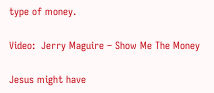type of money.

Video:  Jerry Maguire – Show Me The Money

Jesus might have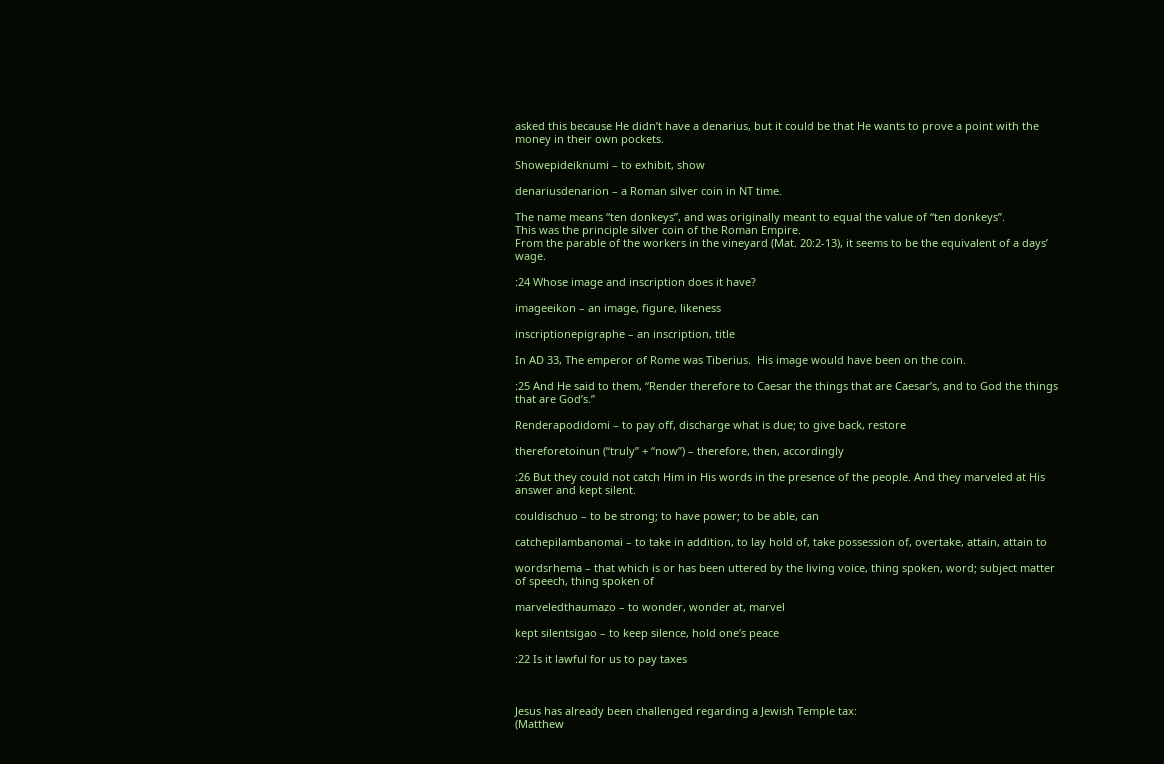asked this because He didn’t have a denarius, but it could be that He wants to prove a point with the money in their own pockets.

Showepideiknumi – to exhibit, show

denariusdenarion – a Roman silver coin in NT time.

The name means “ten donkeys”, and was originally meant to equal the value of “ten donkeys”.
This was the principle silver coin of the Roman Empire.
From the parable of the workers in the vineyard (Mat. 20:2-13), it seems to be the equivalent of a days’ wage.

:24 Whose image and inscription does it have?

imageeikon – an image, figure, likeness

inscriptionepigraphe – an inscription, title

In AD 33, The emperor of Rome was Tiberius.  His image would have been on the coin.

:25 And He said to them, “Render therefore to Caesar the things that are Caesar’s, and to God the things that are God’s.”

Renderapodidomi – to pay off, discharge what is due; to give back, restore

thereforetoinun (“truly” + “now”) – therefore, then, accordingly

:26 But they could not catch Him in His words in the presence of the people. And they marveled at His answer and kept silent.

couldischuo – to be strong; to have power; to be able, can

catchepilambanomai – to take in addition, to lay hold of, take possession of, overtake, attain, attain to

wordsrhema – that which is or has been uttered by the living voice, thing spoken, word; subject matter of speech, thing spoken of

marveledthaumazo – to wonder, wonder at, marvel

kept silentsigao – to keep silence, hold one’s peace

:22 Is it lawful for us to pay taxes



Jesus has already been challenged regarding a Jewish Temple tax:
(Matthew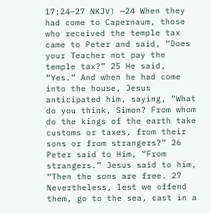17:24–27 NKJV) —24 When they had come to Capernaum, those who received the temple tax came to Peter and said, “Does your Teacher not pay the temple tax?” 25 He said, “Yes.” And when he had come into the house, Jesus anticipated him, saying, “What do you think, Simon? From whom do the kings of the earth take customs or taxes, from their sons or from strangers?” 26 Peter said to Him, “From strangers.” Jesus said to him, “Then the sons are free. 27 Nevertheless, lest we offend them, go to the sea, cast in a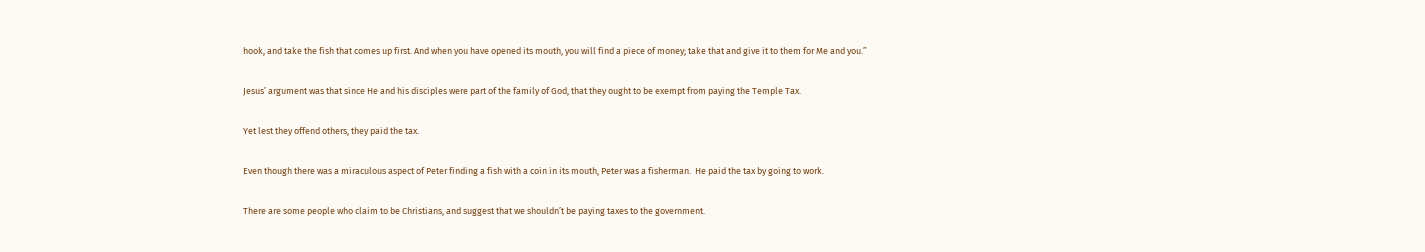hook, and take the fish that comes up first. And when you have opened its mouth, you will find a piece of money; take that and give it to them for Me and you.”

Jesus’ argument was that since He and his disciples were part of the family of God, that they ought to be exempt from paying the Temple Tax.

Yet lest they offend others, they paid the tax.

Even though there was a miraculous aspect of Peter finding a fish with a coin in its mouth, Peter was a fisherman.  He paid the tax by going to work.

There are some people who claim to be Christians, and suggest that we shouldn’t be paying taxes to the government.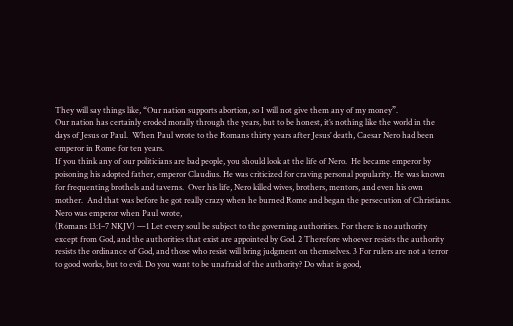They will say things like, “Our nation supports abortion, so I will not give them any of my money”.
Our nation has certainly eroded morally through the years, but to be honest, it’s nothing like the world in the days of Jesus or Paul.  When Paul wrote to the Romans thirty years after Jesus’ death, Caesar Nero had been emperor in Rome for ten years.
If you think any of our politicians are bad people, you should look at the life of Nero.  He became emperor by poisoning his adopted father, emperor Claudius. He was criticized for craving personal popularity. He was known for frequenting brothels and taverns.  Over his life, Nero killed wives, brothers, mentors, and even his own mother.  And that was before he got really crazy when he burned Rome and began the persecution of Christians.
Nero was emperor when Paul wrote,
(Romans 13:1–7 NKJV) —1 Let every soul be subject to the governing authorities. For there is no authority except from God, and the authorities that exist are appointed by God. 2 Therefore whoever resists the authority resists the ordinance of God, and those who resist will bring judgment on themselves. 3 For rulers are not a terror to good works, but to evil. Do you want to be unafraid of the authority? Do what is good,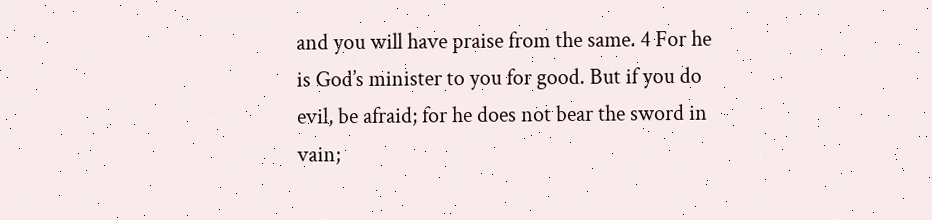and you will have praise from the same. 4 For he is God’s minister to you for good. But if you do evil, be afraid; for he does not bear the sword in vain;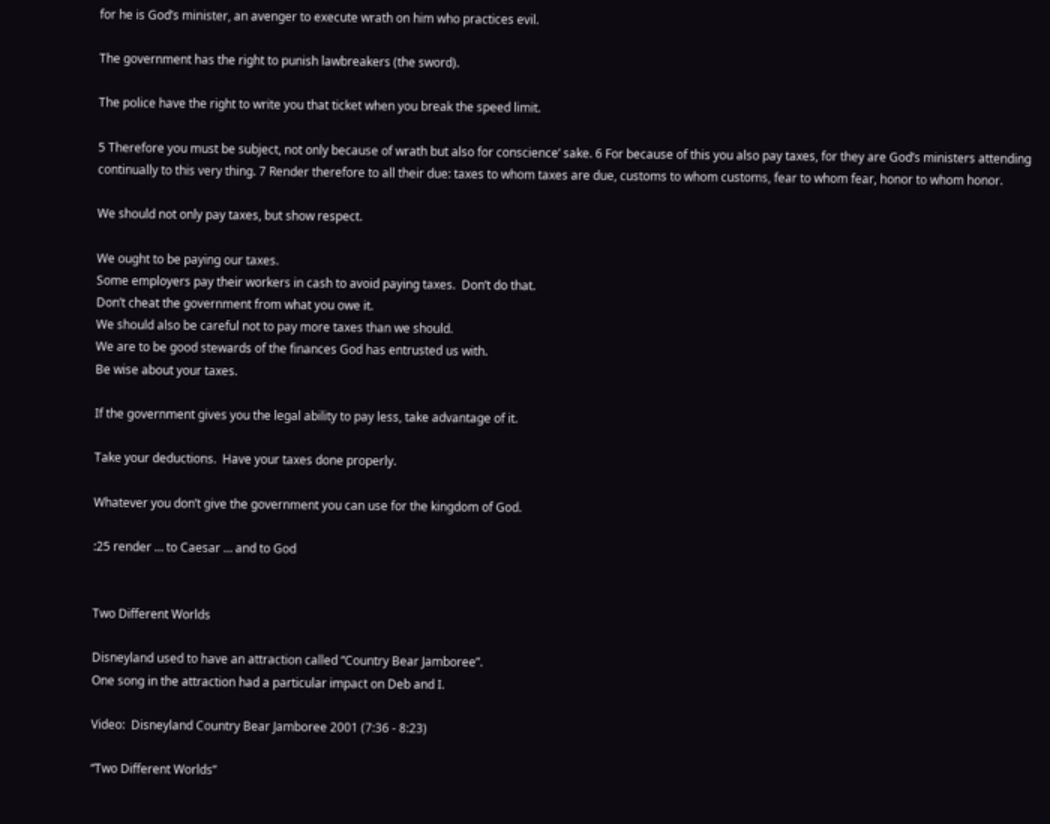for he is God’s minister, an avenger to execute wrath on him who practices evil.

The government has the right to punish lawbreakers (the sword).

The police have the right to write you that ticket when you break the speed limit.

5 Therefore you must be subject, not only because of wrath but also for conscience’ sake. 6 For because of this you also pay taxes, for they are God’s ministers attending continually to this very thing. 7 Render therefore to all their due: taxes to whom taxes are due, customs to whom customs, fear to whom fear, honor to whom honor.

We should not only pay taxes, but show respect.

We ought to be paying our taxes.
Some employers pay their workers in cash to avoid paying taxes.  Don’t do that.
Don’t cheat the government from what you owe it.
We should also be careful not to pay more taxes than we should.
We are to be good stewards of the finances God has entrusted us with.
Be wise about your taxes.

If the government gives you the legal ability to pay less, take advantage of it.

Take your deductions.  Have your taxes done properly.

Whatever you don’t give the government you can use for the kingdom of God.

:25 render … to Caesar … and to God


Two Different Worlds

Disneyland used to have an attraction called “Country Bear Jamboree”.
One song in the attraction had a particular impact on Deb and I.

Video:  Disneyland Country Bear Jamboree 2001 (7:36 - 8:23)

“Two Different Worlds”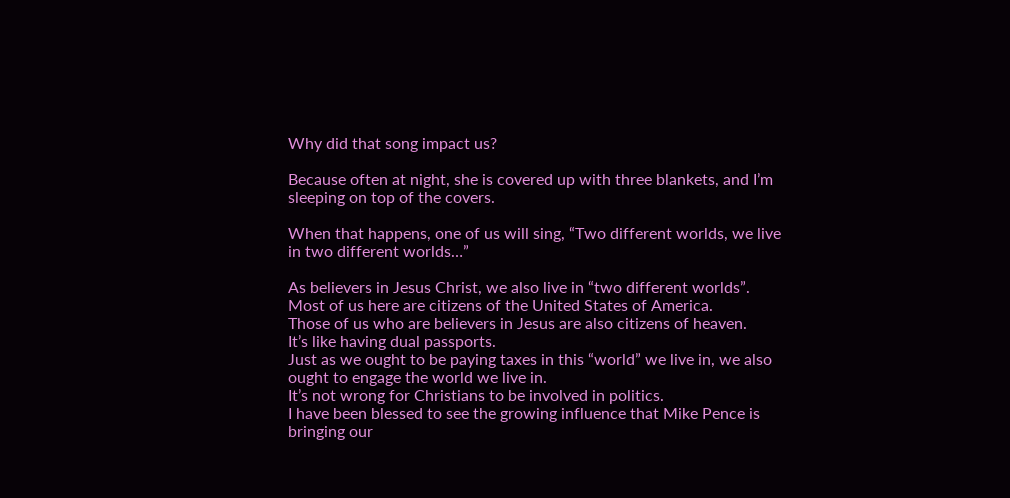Why did that song impact us?

Because often at night, she is covered up with three blankets, and I’m sleeping on top of the covers.

When that happens, one of us will sing, “Two different worlds, we live in two different worlds…”

As believers in Jesus Christ, we also live in “two different worlds”.
Most of us here are citizens of the United States of America.
Those of us who are believers in Jesus are also citizens of heaven.
It’s like having dual passports.
Just as we ought to be paying taxes in this “world” we live in, we also ought to engage the world we live in.
It’s not wrong for Christians to be involved in politics.
I have been blessed to see the growing influence that Mike Pence is bringing our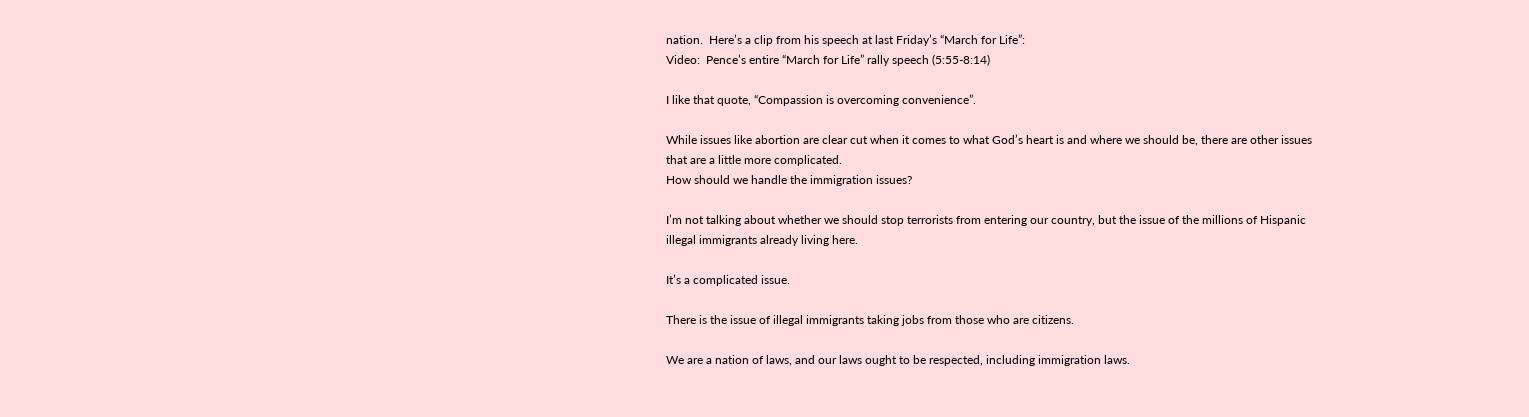nation.  Here’s a clip from his speech at last Friday’s “March for Life”:
Video:  Pence’s entire “March for Life” rally speech (5:55-8:14)

I like that quote, “Compassion is overcoming convenience”.

While issues like abortion are clear cut when it comes to what God’s heart is and where we should be, there are other issues that are a little more complicated.
How should we handle the immigration issues?

I’m not talking about whether we should stop terrorists from entering our country, but the issue of the millions of Hispanic illegal immigrants already living here.

It’s a complicated issue.

There is the issue of illegal immigrants taking jobs from those who are citizens.

We are a nation of laws, and our laws ought to be respected, including immigration laws.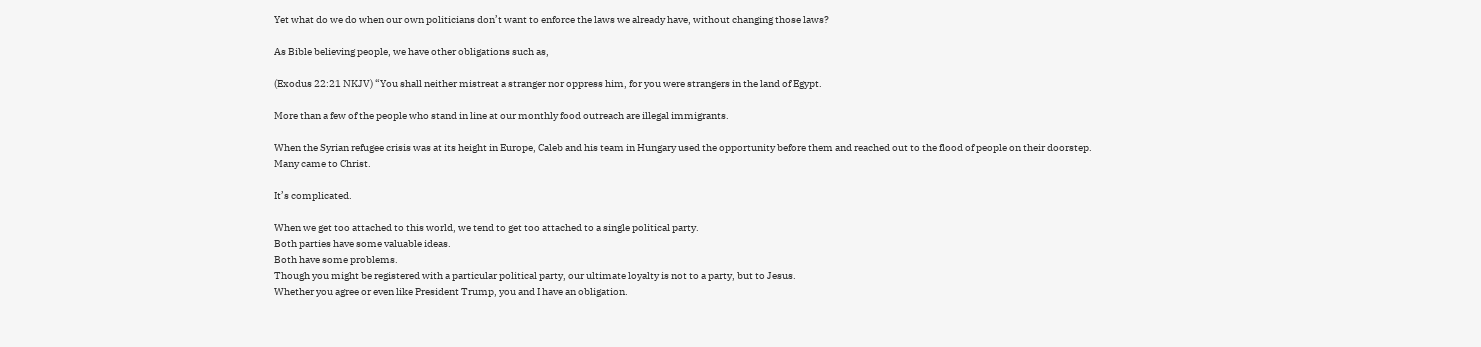Yet what do we do when our own politicians don’t want to enforce the laws we already have, without changing those laws?

As Bible believing people, we have other obligations such as,

(Exodus 22:21 NKJV) “You shall neither mistreat a stranger nor oppress him, for you were strangers in the land of Egypt.

More than a few of the people who stand in line at our monthly food outreach are illegal immigrants.

When the Syrian refugee crisis was at its height in Europe, Caleb and his team in Hungary used the opportunity before them and reached out to the flood of people on their doorstep.  Many came to Christ.

It’s complicated.

When we get too attached to this world, we tend to get too attached to a single political party.
Both parties have some valuable ideas.
Both have some problems.
Though you might be registered with a particular political party, our ultimate loyalty is not to a party, but to Jesus.
Whether you agree or even like President Trump, you and I have an obligation.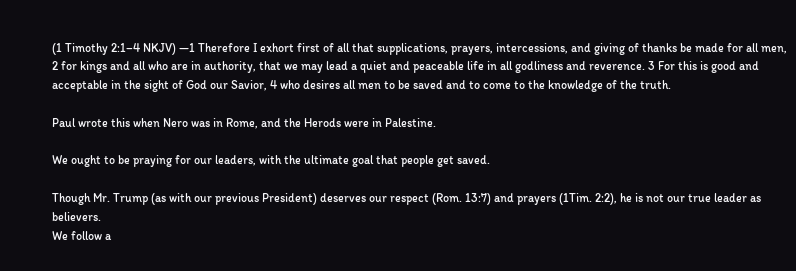(1 Timothy 2:1–4 NKJV) —1 Therefore I exhort first of all that supplications, prayers, intercessions, and giving of thanks be made for all men, 2 for kings and all who are in authority, that we may lead a quiet and peaceable life in all godliness and reverence. 3 For this is good and acceptable in the sight of God our Savior, 4 who desires all men to be saved and to come to the knowledge of the truth.

Paul wrote this when Nero was in Rome, and the Herods were in Palestine.

We ought to be praying for our leaders, with the ultimate goal that people get saved.

Though Mr. Trump (as with our previous President) deserves our respect (Rom. 13:7) and prayers (1Tim. 2:2), he is not our true leader as believers.
We follow a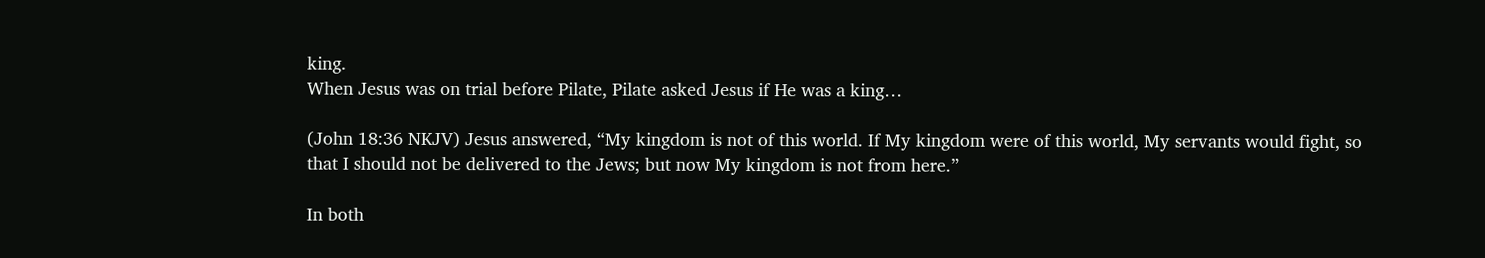king.
When Jesus was on trial before Pilate, Pilate asked Jesus if He was a king…

(John 18:36 NKJV) Jesus answered, “My kingdom is not of this world. If My kingdom were of this world, My servants would fight, so that I should not be delivered to the Jews; but now My kingdom is not from here.”

In both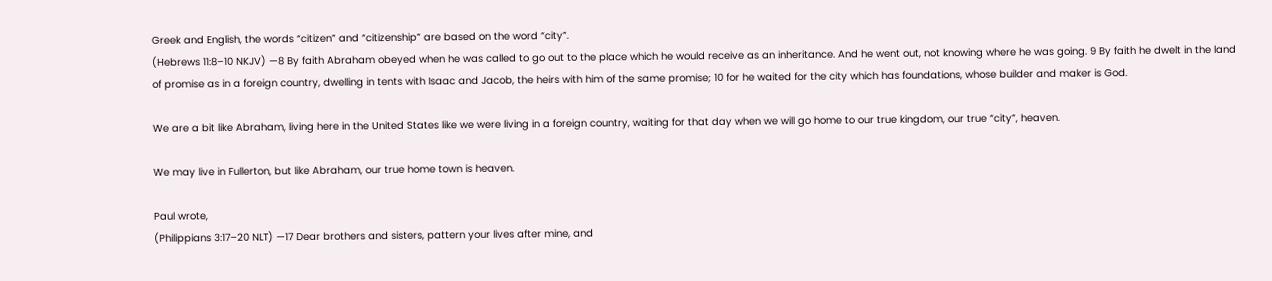Greek and English, the words “citizen” and “citizenship” are based on the word “city”.
(Hebrews 11:8–10 NKJV) —8 By faith Abraham obeyed when he was called to go out to the place which he would receive as an inheritance. And he went out, not knowing where he was going. 9 By faith he dwelt in the land of promise as in a foreign country, dwelling in tents with Isaac and Jacob, the heirs with him of the same promise; 10 for he waited for the city which has foundations, whose builder and maker is God.

We are a bit like Abraham, living here in the United States like we were living in a foreign country, waiting for that day when we will go home to our true kingdom, our true “city”, heaven.

We may live in Fullerton, but like Abraham, our true home town is heaven.

Paul wrote,
(Philippians 3:17–20 NLT) —17 Dear brothers and sisters, pattern your lives after mine, and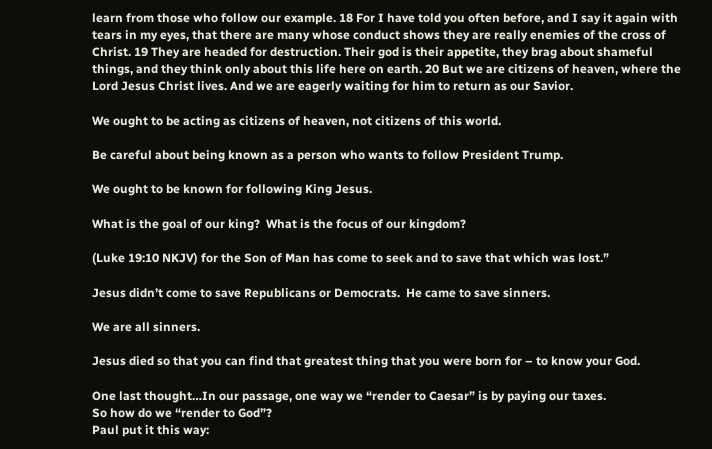learn from those who follow our example. 18 For I have told you often before, and I say it again with tears in my eyes, that there are many whose conduct shows they are really enemies of the cross of Christ. 19 They are headed for destruction. Their god is their appetite, they brag about shameful things, and they think only about this life here on earth. 20 But we are citizens of heaven, where the Lord Jesus Christ lives. And we are eagerly waiting for him to return as our Savior.

We ought to be acting as citizens of heaven, not citizens of this world.

Be careful about being known as a person who wants to follow President Trump.

We ought to be known for following King Jesus.

What is the goal of our king?  What is the focus of our kingdom?

(Luke 19:10 NKJV) for the Son of Man has come to seek and to save that which was lost.”

Jesus didn’t come to save Republicans or Democrats.  He came to save sinners.

We are all sinners.

Jesus died so that you can find that greatest thing that you were born for – to know your God.

One last thought…In our passage, one way we “render to Caesar” is by paying our taxes.
So how do we “render to God”?
Paul put it this way: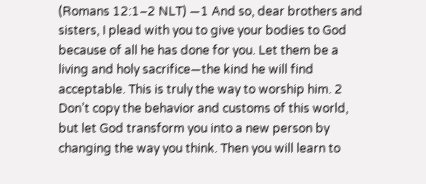(Romans 12:1–2 NLT) —1 And so, dear brothers and sisters, I plead with you to give your bodies to God because of all he has done for you. Let them be a living and holy sacrifice—the kind he will find acceptable. This is truly the way to worship him. 2 Don’t copy the behavior and customs of this world, but let God transform you into a new person by changing the way you think. Then you will learn to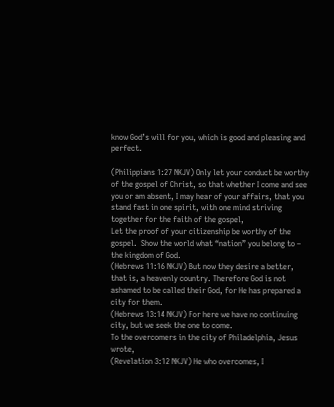know God’s will for you, which is good and pleasing and perfect.

(Philippians 1:27 NKJV) Only let your conduct be worthy of the gospel of Christ, so that whether I come and see you or am absent, I may hear of your affairs, that you stand fast in one spirit, with one mind striving together for the faith of the gospel,
Let the proof of your citizenship be worthy of the gospel.  Show the world what “nation” you belong to – the kingdom of God.
(Hebrews 11:16 NKJV) But now they desire a better, that is, a heavenly country. Therefore God is not ashamed to be called their God, for He has prepared a city for them.
(Hebrews 13:14 NKJV) For here we have no continuing city, but we seek the one to come.
To the overcomers in the city of Philadelphia, Jesus wrote,
(Revelation 3:12 NKJV) He who overcomes, I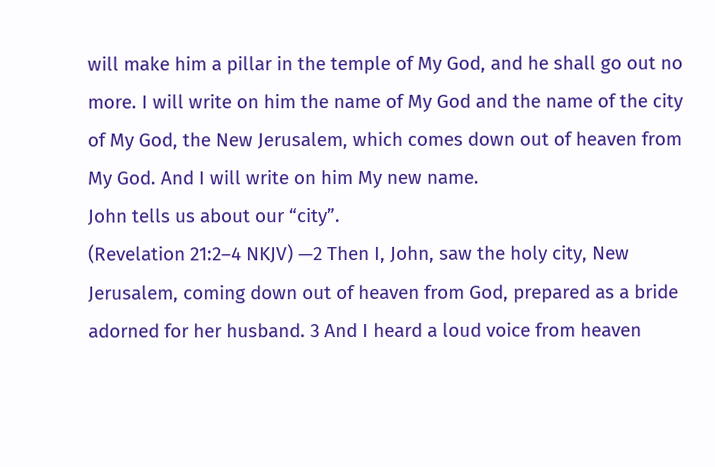will make him a pillar in the temple of My God, and he shall go out no more. I will write on him the name of My God and the name of the city of My God, the New Jerusalem, which comes down out of heaven from My God. And I will write on him My new name.
John tells us about our “city”.
(Revelation 21:2–4 NKJV) —2 Then I, John, saw the holy city, New Jerusalem, coming down out of heaven from God, prepared as a bride adorned for her husband. 3 And I heard a loud voice from heaven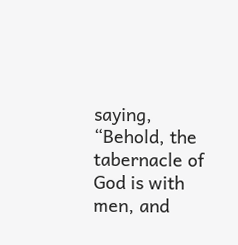saying, “Behold, the tabernacle of God is with men, and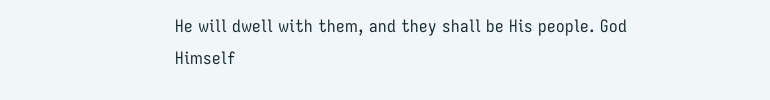He will dwell with them, and they shall be His people. God Himself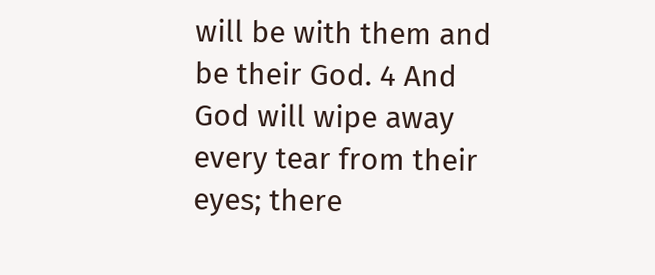will be with them and be their God. 4 And God will wipe away every tear from their eyes; there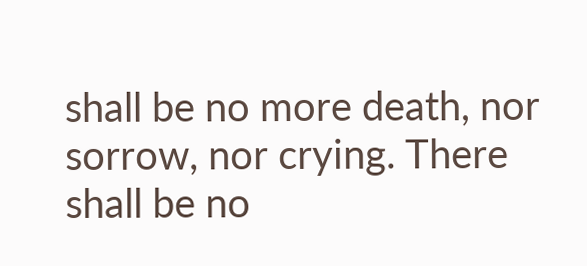shall be no more death, nor sorrow, nor crying. There shall be no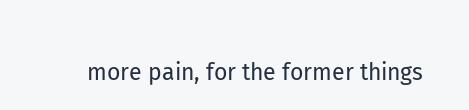more pain, for the former things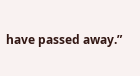have passed away.”